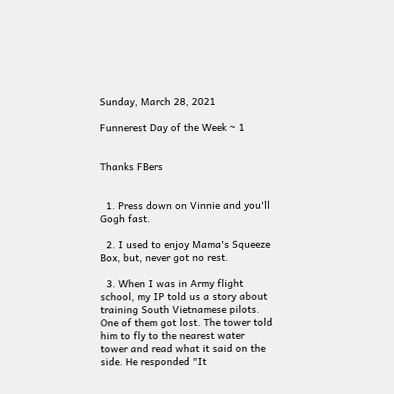Sunday, March 28, 2021

Funnerest Day of the Week ~ 1


Thanks FBers


  1. Press down on Vinnie and you'll Gogh fast.

  2. I used to enjoy Mama's Squeeze Box, but, never got no rest.

  3. When I was in Army flight school, my IP told us a story about training South Vietnamese pilots. One of them got lost. The tower told him to fly to the nearest water tower and read what it said on the side. He responded "It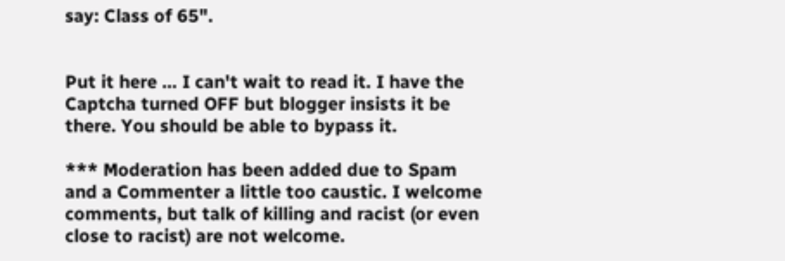say: Class of 65".


Put it here ... I can't wait to read it. I have the Captcha turned OFF but blogger insists it be there. You should be able to bypass it.

*** Moderation has been added due to Spam and a Commenter a little too caustic. I welcome comments, but talk of killing and racist (or even close to racist) are not welcome.